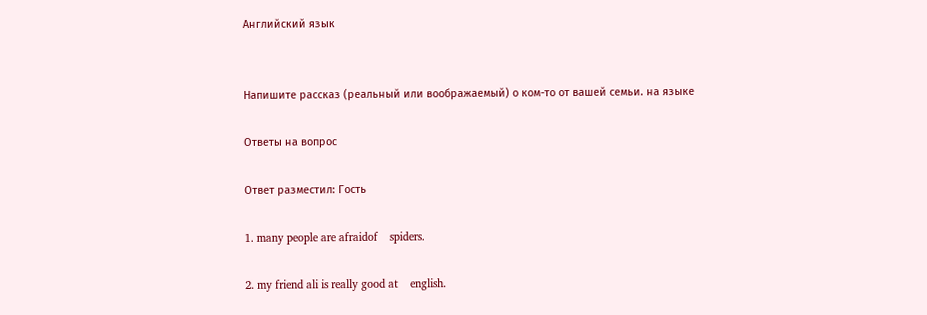Английский язык


Напишите рассказ (реальный или воображаемый) о ком-то от вашей семьи. на языке

Ответы на вопрос

Ответ разместил: Гость

1. many people are afraidof    spiders.

2. my friend ali is really good at    english.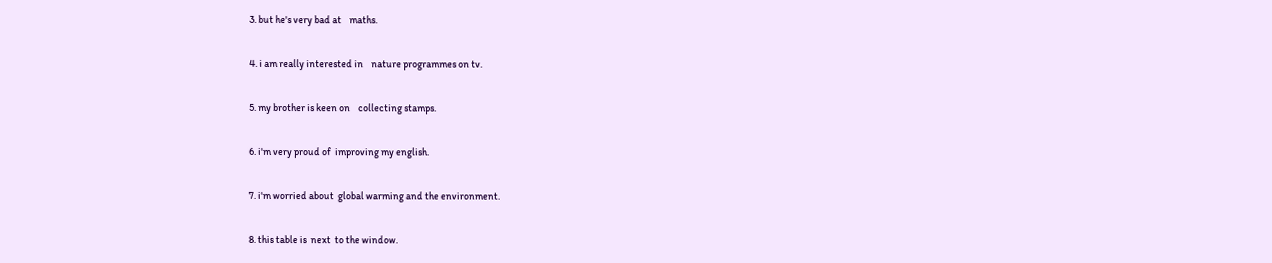3. but he's very bad at    maths.

4. i am really interested in    nature programmes on tv.

5. my brother is keen on    collecting stamps.

6. i'm very proud of  improving my english.

7. i'm worried about  global warming and the environment.

8. this table is  next  to the window.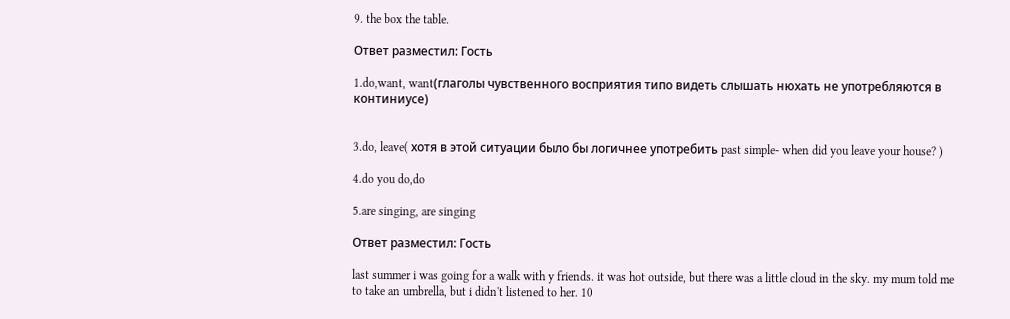9. the box the table.

Ответ разместил: Гость

1.do,want, want(глаголы чувственного восприятия типо видеть слышать нюхать не употребляются в континиусе)


3.do, leave( хотя в этой ситуации было бы логичнее употребить past simple- when did you leave your house? )

4.do you do,do

5.are singing, are singing

Ответ разместил: Гость

last summer i was going for a walk with y friends. it was hot outside, but there was a little cloud in the sky. my mum told me to take an umbrella, but i didn't listened to her. 10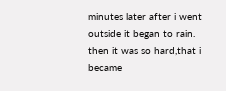minutes later after i went outside it began to rain. then it was so hard,that i became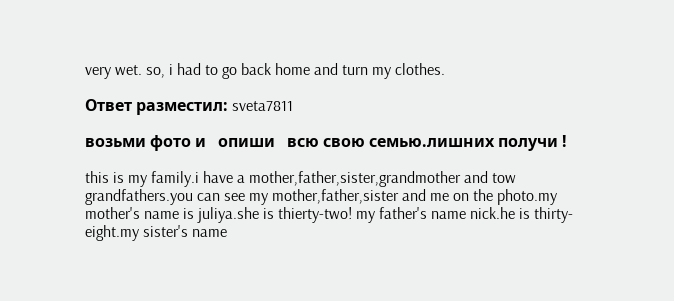very wet. so, i had to go back home and turn my clothes.

Ответ разместил: sveta7811

возьми фото и   опиши   всю свою семью.лишних получи !

this is my family.i have a mother,father,sister,grandmother and tow grandfathers.you can see my mother,father,sister and me on the photo.my mother's name is juliya.she is thierty-two! my father's name nick.he is thirty-eight.my sister's name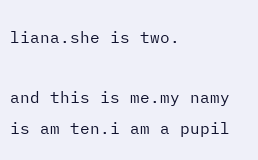liana.she is two.

and this is me.my namy is am ten.i am a pupil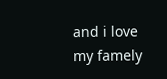and i love my famely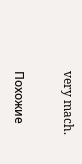very mach.

Похожие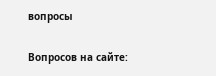вопросы

Вопросов на сайте: